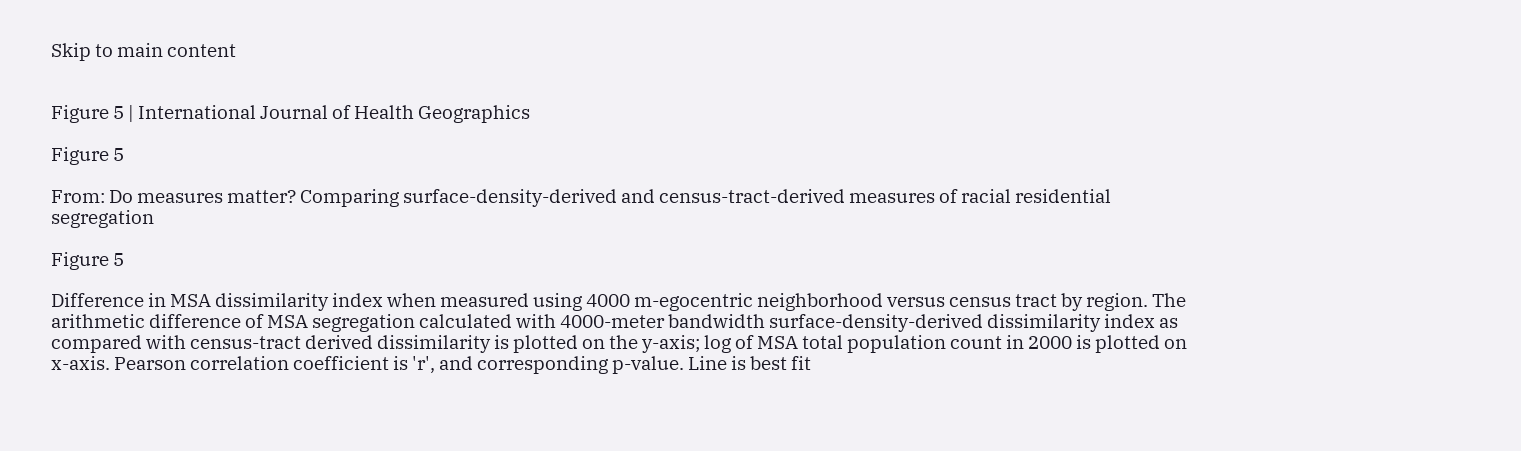Skip to main content


Figure 5 | International Journal of Health Geographics

Figure 5

From: Do measures matter? Comparing surface-density-derived and census-tract-derived measures of racial residential segregation

Figure 5

Difference in MSA dissimilarity index when measured using 4000 m-egocentric neighborhood versus census tract by region. The arithmetic difference of MSA segregation calculated with 4000-meter bandwidth surface-density-derived dissimilarity index as compared with census-tract derived dissimilarity is plotted on the y-axis; log of MSA total population count in 2000 is plotted on x-axis. Pearson correlation coefficient is 'r', and corresponding p-value. Line is best fit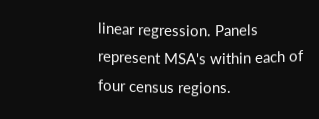linear regression. Panels represent MSA's within each of four census regions.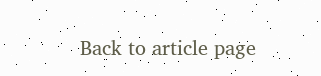Back to article page